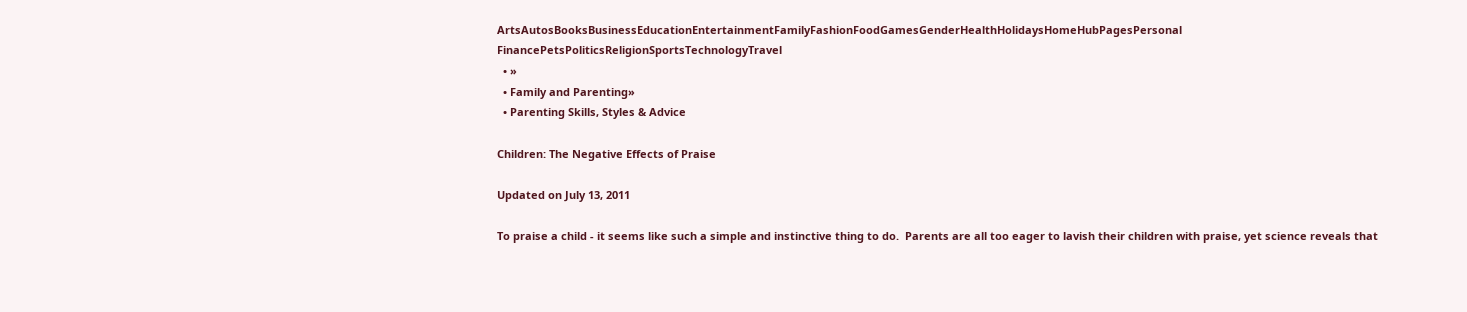ArtsAutosBooksBusinessEducationEntertainmentFamilyFashionFoodGamesGenderHealthHolidaysHomeHubPagesPersonal FinancePetsPoliticsReligionSportsTechnologyTravel
  • »
  • Family and Parenting»
  • Parenting Skills, Styles & Advice

Children: The Negative Effects of Praise

Updated on July 13, 2011

To praise a child - it seems like such a simple and instinctive thing to do.  Parents are all too eager to lavish their children with praise, yet science reveals that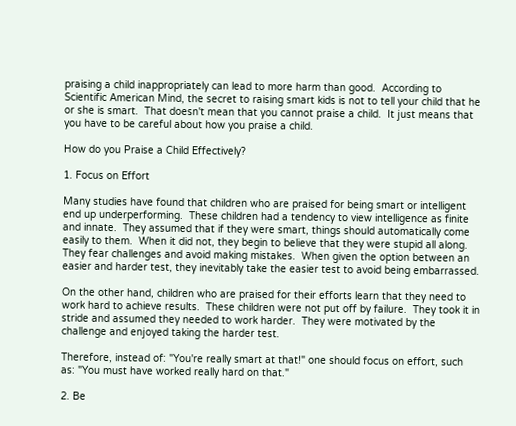praising a child inappropriately can lead to more harm than good.  According to Scientific American Mind, the secret to raising smart kids is not to tell your child that he or she is smart.  That doesn't mean that you cannot praise a child.  It just means that you have to be careful about how you praise a child.

How do you Praise a Child Effectively?

1. Focus on Effort

Many studies have found that children who are praised for being smart or intelligent end up underperforming.  These children had a tendency to view intelligence as finite and innate.  They assumed that if they were smart, things should automatically come easily to them.  When it did not, they begin to believe that they were stupid all along.  They fear challenges and avoid making mistakes.  When given the option between an easier and harder test, they inevitably take the easier test to avoid being embarrassed.

On the other hand, children who are praised for their efforts learn that they need to work hard to achieve results.  These children were not put off by failure.  They took it in stride and assumed they needed to work harder.  They were motivated by the challenge and enjoyed taking the harder test.

Therefore, instead of: "You're really smart at that!" one should focus on effort, such as: "You must have worked really hard on that."

2. Be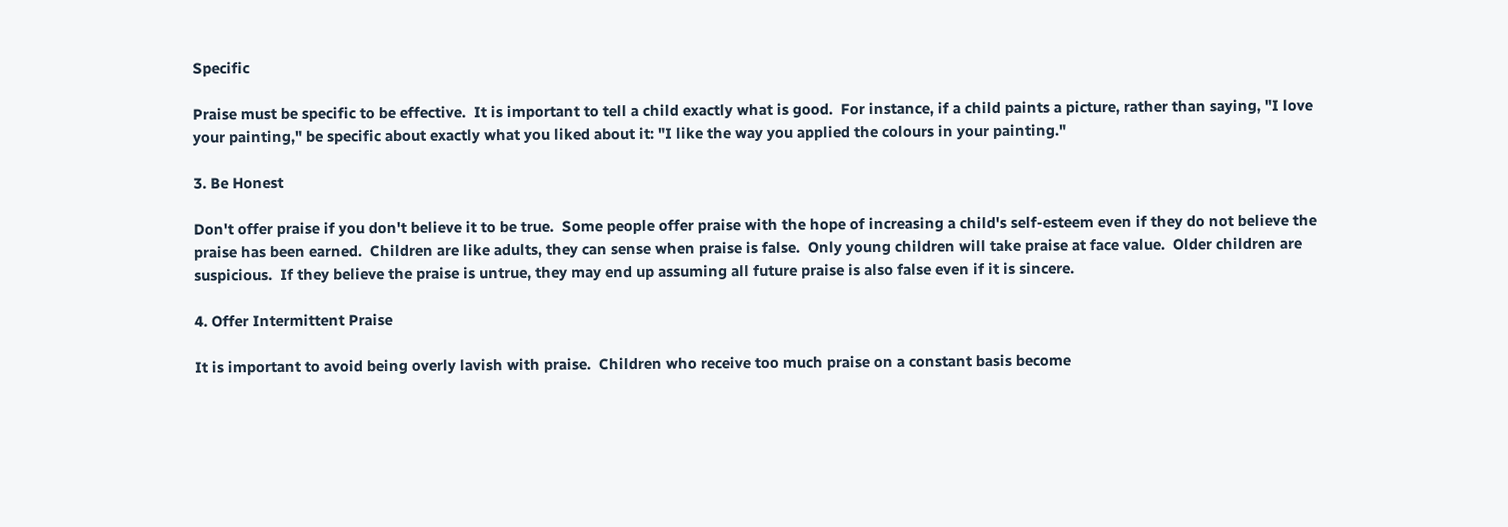Specific

Praise must be specific to be effective.  It is important to tell a child exactly what is good.  For instance, if a child paints a picture, rather than saying, "I love your painting," be specific about exactly what you liked about it: "I like the way you applied the colours in your painting."

3. Be Honest

Don't offer praise if you don't believe it to be true.  Some people offer praise with the hope of increasing a child's self-esteem even if they do not believe the praise has been earned.  Children are like adults, they can sense when praise is false.  Only young children will take praise at face value.  Older children are suspicious.  If they believe the praise is untrue, they may end up assuming all future praise is also false even if it is sincere.

4. Offer Intermittent Praise

It is important to avoid being overly lavish with praise.  Children who receive too much praise on a constant basis become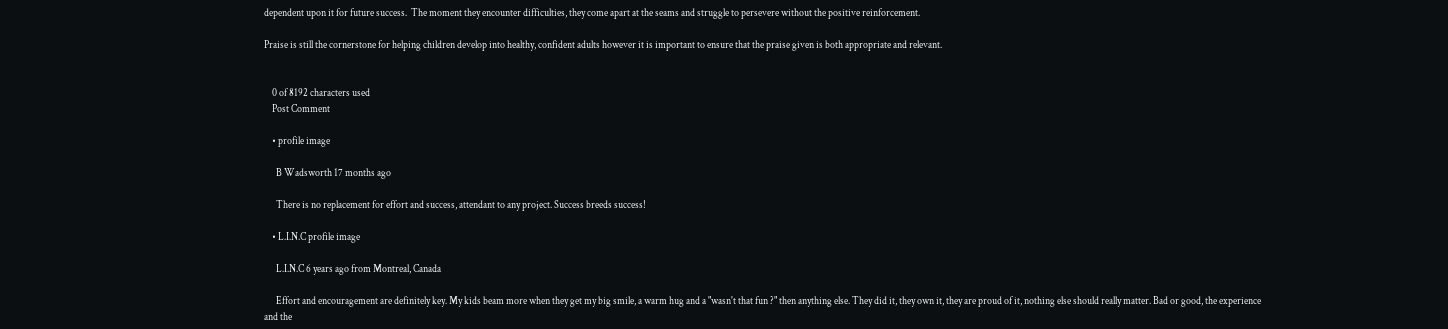dependent upon it for future success.  The moment they encounter difficulties, they come apart at the seams and struggle to persevere without the positive reinforcement.

Praise is still the cornerstone for helping children develop into healthy, confident adults however it is important to ensure that the praise given is both appropriate and relevant.


    0 of 8192 characters used
    Post Comment

    • profile image

      B Wadsworth 17 months ago

      There is no replacement for effort and success, attendant to any project. Success breeds success!

    • L.I.N.C profile image

      L.I.N.C 6 years ago from Montreal, Canada

      Effort and encouragement are definitely key. My kids beam more when they get my big smile, a warm hug and a "wasn't that fun ?" then anything else. They did it, they own it, they are proud of it, nothing else should really matter. Bad or good, the experience and the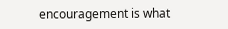encouragement is what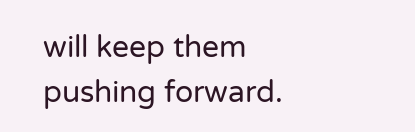will keep them pushing forward.